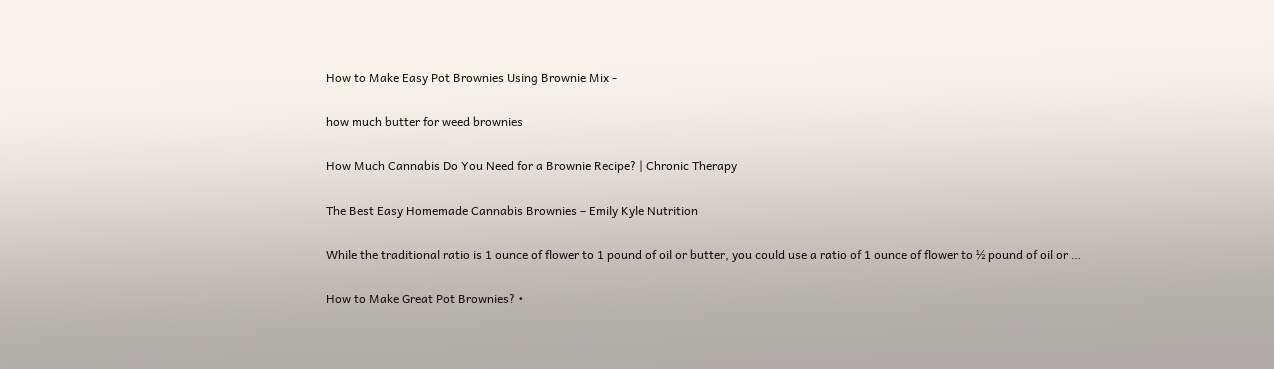How to Make Easy Pot Brownies Using Brownie Mix -

how much butter for weed brownies

How Much Cannabis Do You Need for a Brownie Recipe? | Chronic Therapy

The Best Easy Homemade Cannabis Brownies – Emily Kyle Nutrition

While the traditional ratio is 1 ounce of flower to 1 pound of oil or butter, you could use a ratio of 1 ounce of flower to ½ pound of oil or …

How to Make Great Pot Brownies? •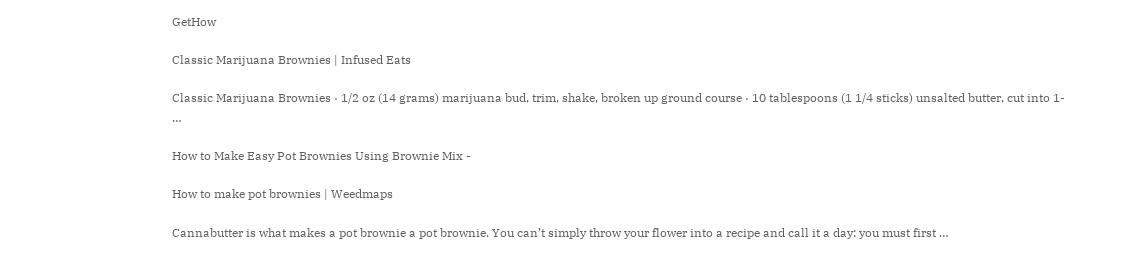GetHow

Classic Marijuana Brownies | Infused Eats

Classic Marijuana Brownies · 1/2 oz (14 grams) marijuana bud, trim, shake, broken up ground course · 10 tablespoons (1 1/4 sticks) unsalted butter, cut into 1- …

How to Make Easy Pot Brownies Using Brownie Mix -

How to make pot brownies | Weedmaps

Cannabutter is what makes a pot brownie a pot brownie. You can’t simply throw your flower into a recipe and call it a day: you must first …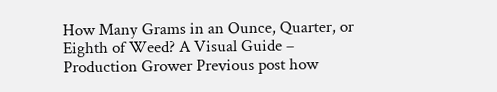How Many Grams in an Ounce, Quarter, or Eighth of Weed? A Visual Guide –  Production Grower Previous post how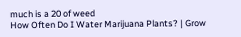much is a 20 of weed
How Often Do I Water Marijuana Plants? | Grow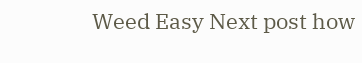Weed Easy Next post how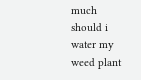much should i water my weed plant